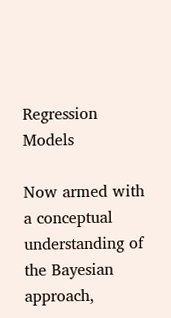Regression Models

Now armed with a conceptual understanding of the Bayesian approach,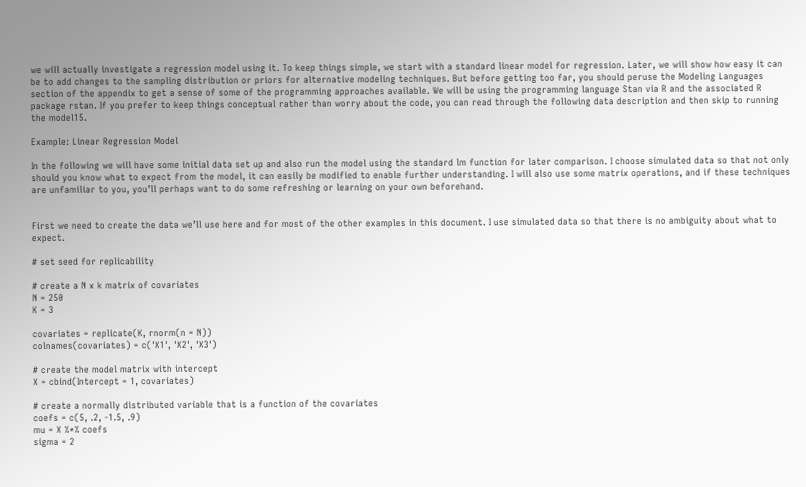we will actually investigate a regression model using it. To keep things simple, we start with a standard linear model for regression. Later, we will show how easy it can be to add changes to the sampling distribution or priors for alternative modeling techniques. But before getting too far, you should peruse the Modeling Languages section of the appendix to get a sense of some of the programming approaches available. We will be using the programming language Stan via R and the associated R package rstan. If you prefer to keep things conceptual rather than worry about the code, you can read through the following data description and then skip to running the model15.

Example: Linear Regression Model

In the following we will have some initial data set up and also run the model using the standard lm function for later comparison. I choose simulated data so that not only should you know what to expect from the model, it can easily be modified to enable further understanding. I will also use some matrix operations, and if these techniques are unfamiliar to you, you’ll perhaps want to do some refreshing or learning on your own beforehand.


First we need to create the data we’ll use here and for most of the other examples in this document. I use simulated data so that there is no ambiguity about what to expect.

# set seed for replicability

# create a N x k matrix of covariates
N = 250
K = 3

covariates = replicate(K, rnorm(n = N))
colnames(covariates) = c('X1', 'X2', 'X3')

# create the model matrix with intercept
X = cbind(Intercept = 1, covariates)

# create a normally distributed variable that is a function of the covariates
coefs = c(5, .2, -1.5, .9)
mu = X %*% coefs
sigma = 2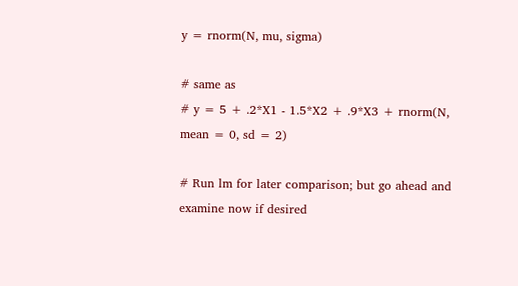y = rnorm(N, mu, sigma)

# same as
# y = 5 + .2*X1 - 1.5*X2 + .9*X3 + rnorm(N, mean = 0, sd = 2)

# Run lm for later comparison; but go ahead and examine now if desired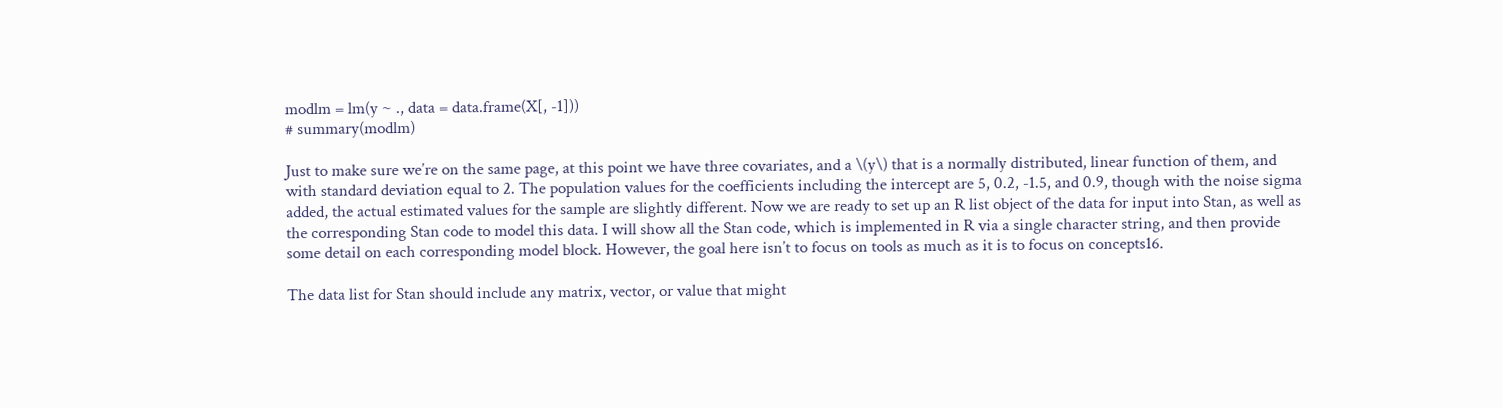modlm = lm(y ~ ., data = data.frame(X[, -1]))
# summary(modlm)

Just to make sure we’re on the same page, at this point we have three covariates, and a \(y\) that is a normally distributed, linear function of them, and with standard deviation equal to 2. The population values for the coefficients including the intercept are 5, 0.2, -1.5, and 0.9, though with the noise sigma added, the actual estimated values for the sample are slightly different. Now we are ready to set up an R list object of the data for input into Stan, as well as the corresponding Stan code to model this data. I will show all the Stan code, which is implemented in R via a single character string, and then provide some detail on each corresponding model block. However, the goal here isn’t to focus on tools as much as it is to focus on concepts16.

The data list for Stan should include any matrix, vector, or value that might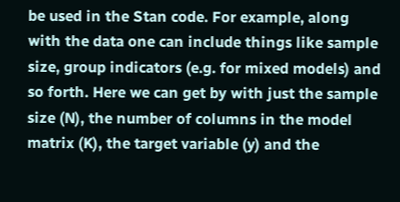be used in the Stan code. For example, along with the data one can include things like sample size, group indicators (e.g. for mixed models) and so forth. Here we can get by with just the sample size (N), the number of columns in the model matrix (K), the target variable (y) and the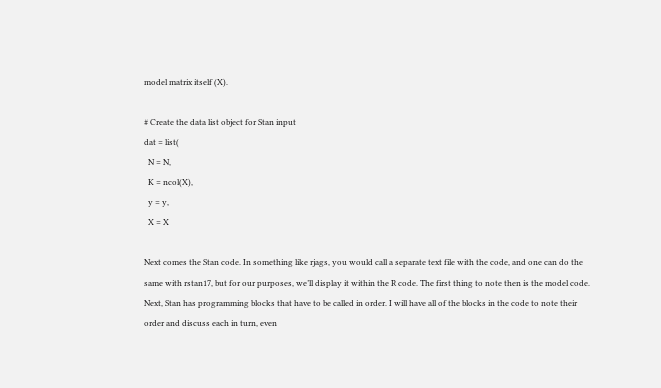model matrix itself (X).

# Create the data list object for Stan input
dat = list(
  N = N,
  K = ncol(X),
  y = y,
  X = X

Next comes the Stan code. In something like rjags, you would call a separate text file with the code, and one can do the same with rstan17, but for our purposes, we’ll display it within the R code. The first thing to note then is the model code. Next, Stan has programming blocks that have to be called in order. I will have all of the blocks in the code to note their order and discuss each in turn, even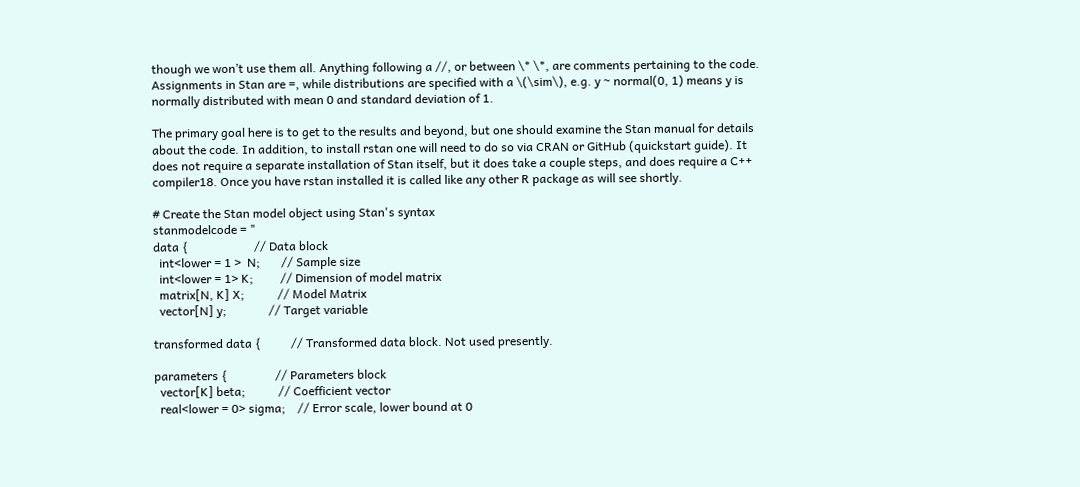though we won’t use them all. Anything following a //, or between \* \*, are comments pertaining to the code. Assignments in Stan are =, while distributions are specified with a \(\sim\), e.g. y ~ normal(0, 1) means y is normally distributed with mean 0 and standard deviation of 1.

The primary goal here is to get to the results and beyond, but one should examine the Stan manual for details about the code. In addition, to install rstan one will need to do so via CRAN or GitHub (quickstart guide). It does not require a separate installation of Stan itself, but it does take a couple steps, and does require a C++ compiler18. Once you have rstan installed it is called like any other R package as will see shortly.

# Create the Stan model object using Stan's syntax
stanmodelcode = "
data {                      // Data block
  int<lower = 1 >  N;       // Sample size
  int<lower = 1> K;         // Dimension of model matrix
  matrix[N, K] X;           // Model Matrix
  vector[N] y;              // Target variable

transformed data {          // Transformed data block. Not used presently.

parameters {                // Parameters block
  vector[K] beta;           // Coefficient vector
  real<lower = 0> sigma;    // Error scale, lower bound at 0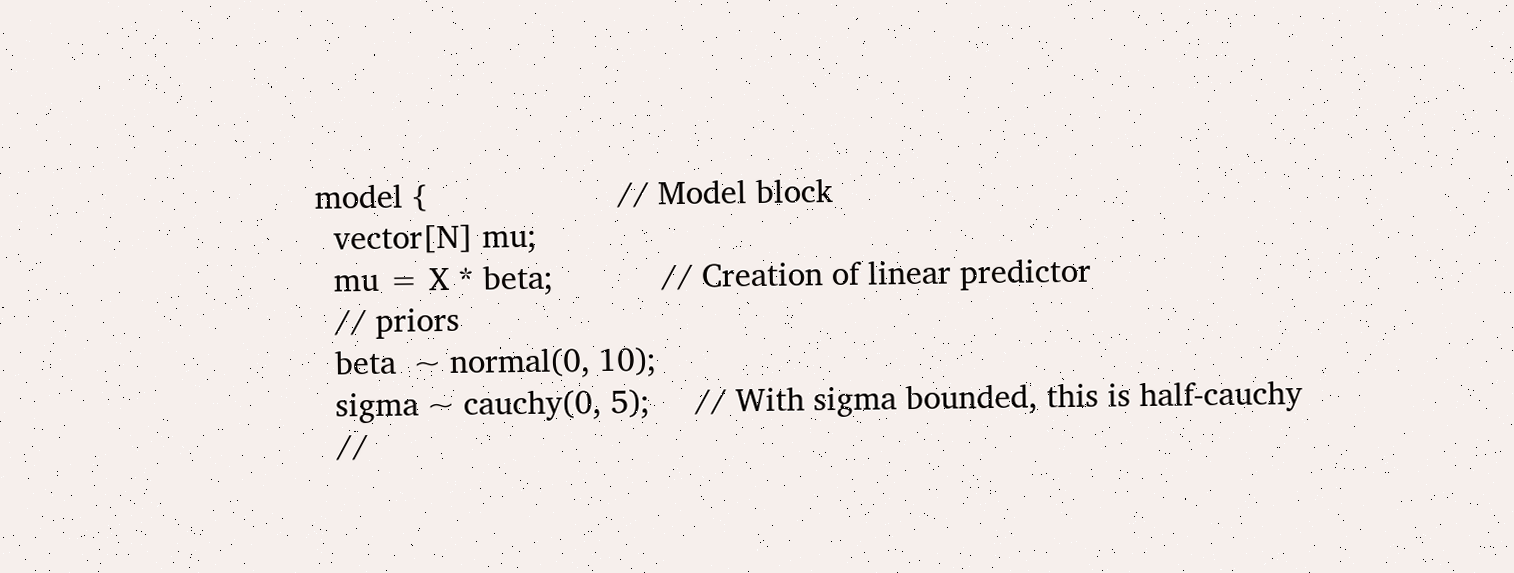model {                     // Model block
  vector[N] mu;
  mu = X * beta;            // Creation of linear predictor
  // priors
  beta  ~ normal(0, 10);
  sigma ~ cauchy(0, 5);     // With sigma bounded, this is half-cauchy
  //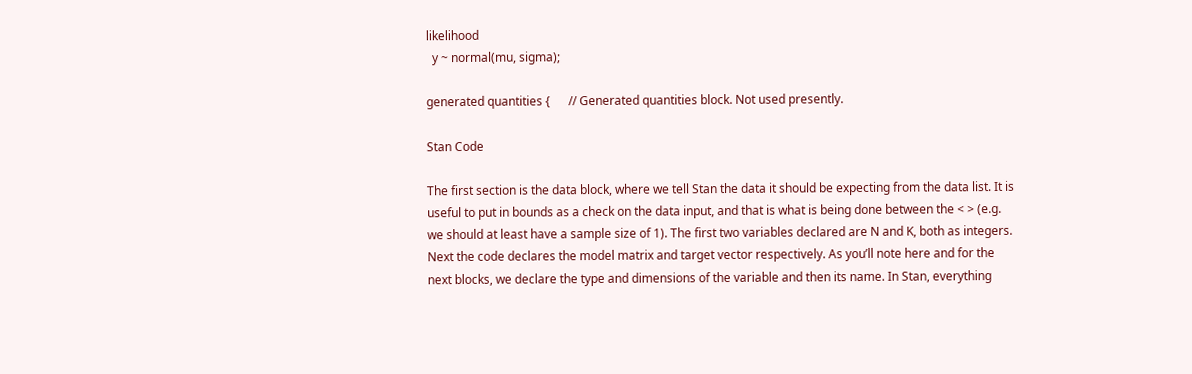likelihood
  y ~ normal(mu, sigma);

generated quantities {      // Generated quantities block. Not used presently.

Stan Code

The first section is the data block, where we tell Stan the data it should be expecting from the data list. It is useful to put in bounds as a check on the data input, and that is what is being done between the < > (e.g. we should at least have a sample size of 1). The first two variables declared are N and K, both as integers. Next the code declares the model matrix and target vector respectively. As you’ll note here and for the next blocks, we declare the type and dimensions of the variable and then its name. In Stan, everything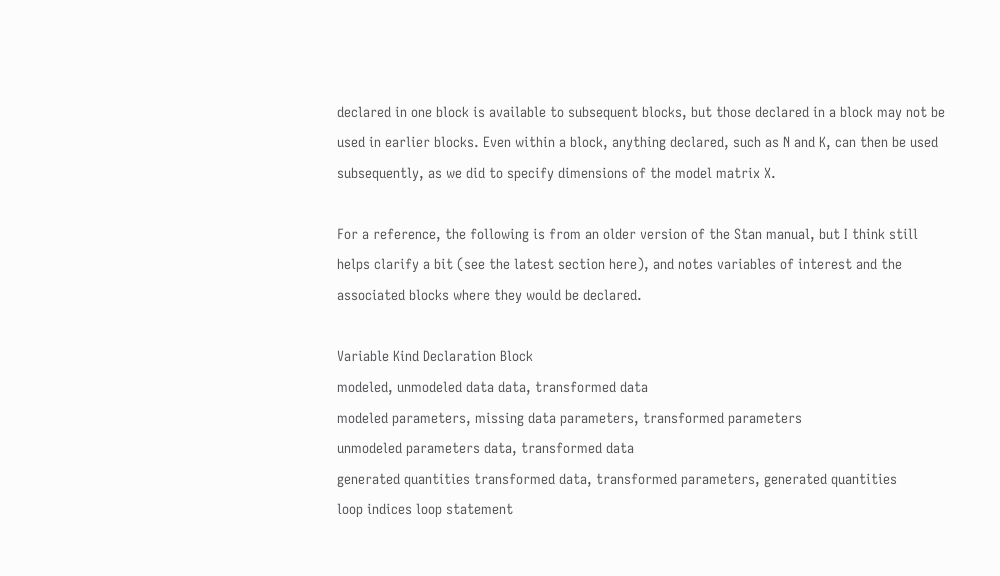declared in one block is available to subsequent blocks, but those declared in a block may not be used in earlier blocks. Even within a block, anything declared, such as N and K, can then be used subsequently, as we did to specify dimensions of the model matrix X.

For a reference, the following is from an older version of the Stan manual, but I think still helps clarify a bit (see the latest section here), and notes variables of interest and the associated blocks where they would be declared.

Variable Kind Declaration Block
modeled, unmodeled data data, transformed data
modeled parameters, missing data parameters, transformed parameters
unmodeled parameters data, transformed data
generated quantities transformed data, transformed parameters, generated quantities
loop indices loop statement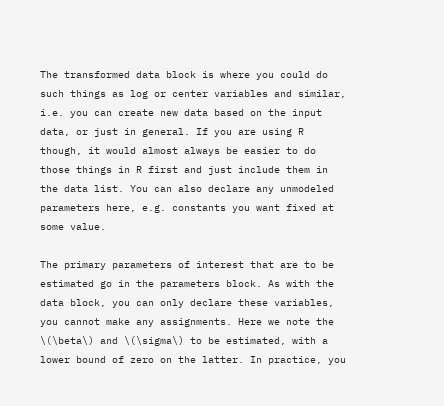The transformed data block is where you could do such things as log or center variables and similar, i.e. you can create new data based on the input data, or just in general. If you are using R though, it would almost always be easier to do those things in R first and just include them in the data list. You can also declare any unmodeled parameters here, e.g. constants you want fixed at some value.

The primary parameters of interest that are to be estimated go in the parameters block. As with the data block, you can only declare these variables, you cannot make any assignments. Here we note the \(\beta\) and \(\sigma\) to be estimated, with a lower bound of zero on the latter. In practice, you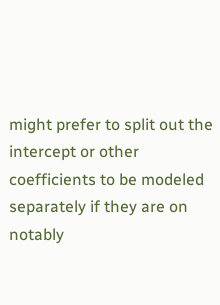might prefer to split out the intercept or other coefficients to be modeled separately if they are on notably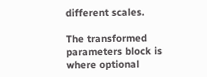different scales.

The transformed parameters block is where optional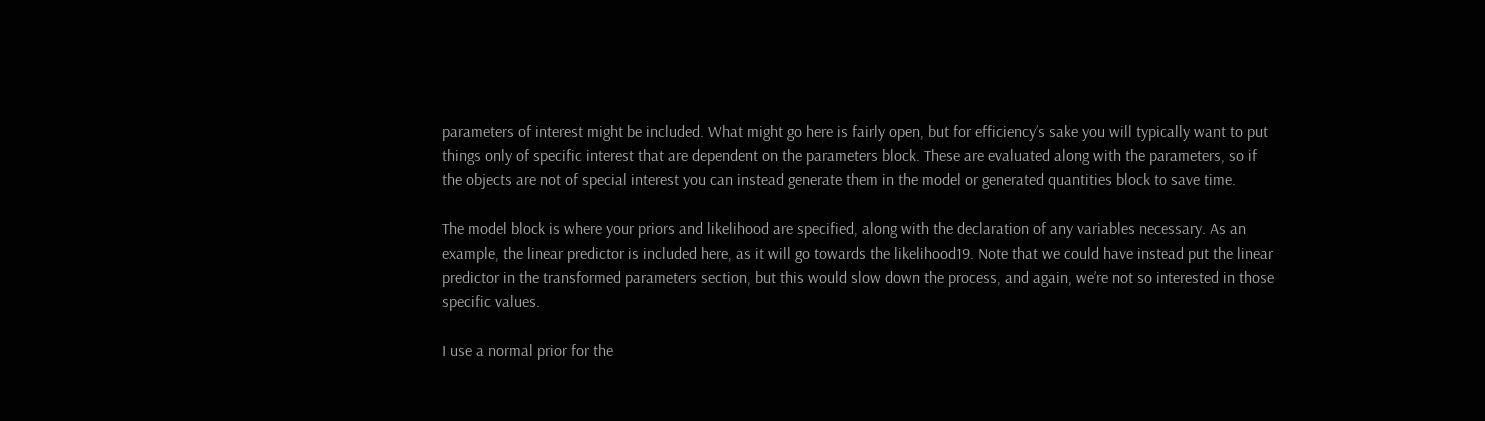parameters of interest might be included. What might go here is fairly open, but for efficiency’s sake you will typically want to put things only of specific interest that are dependent on the parameters block. These are evaluated along with the parameters, so if the objects are not of special interest you can instead generate them in the model or generated quantities block to save time.

The model block is where your priors and likelihood are specified, along with the declaration of any variables necessary. As an example, the linear predictor is included here, as it will go towards the likelihood19. Note that we could have instead put the linear predictor in the transformed parameters section, but this would slow down the process, and again, we’re not so interested in those specific values.

I use a normal prior for the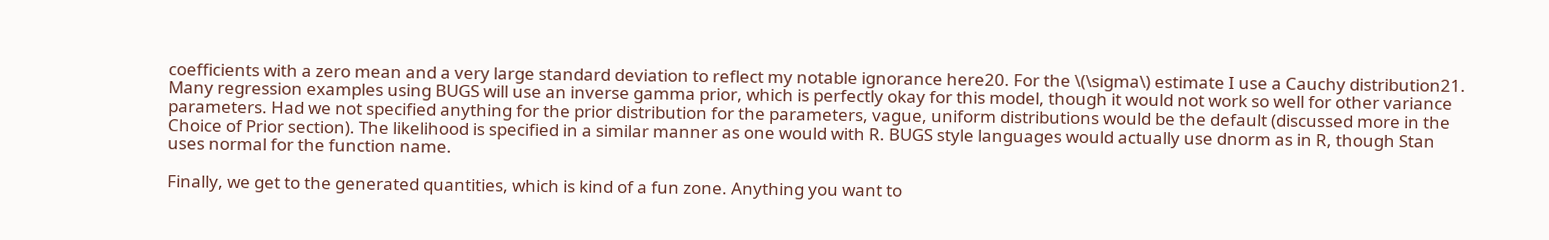coefficients with a zero mean and a very large standard deviation to reflect my notable ignorance here20. For the \(\sigma\) estimate I use a Cauchy distribution21. Many regression examples using BUGS will use an inverse gamma prior, which is perfectly okay for this model, though it would not work so well for other variance parameters. Had we not specified anything for the prior distribution for the parameters, vague, uniform distributions would be the default (discussed more in the Choice of Prior section). The likelihood is specified in a similar manner as one would with R. BUGS style languages would actually use dnorm as in R, though Stan uses normal for the function name.

Finally, we get to the generated quantities, which is kind of a fun zone. Anything you want to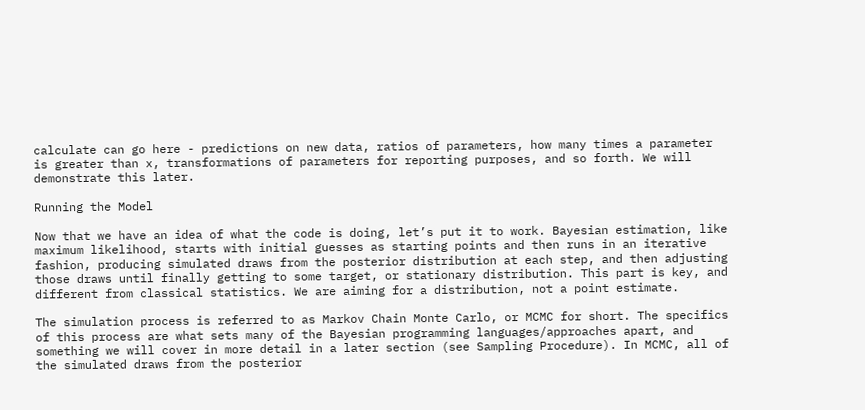calculate can go here - predictions on new data, ratios of parameters, how many times a parameter is greater than x, transformations of parameters for reporting purposes, and so forth. We will demonstrate this later.

Running the Model

Now that we have an idea of what the code is doing, let’s put it to work. Bayesian estimation, like maximum likelihood, starts with initial guesses as starting points and then runs in an iterative fashion, producing simulated draws from the posterior distribution at each step, and then adjusting those draws until finally getting to some target, or stationary distribution. This part is key, and different from classical statistics. We are aiming for a distribution, not a point estimate.

The simulation process is referred to as Markov Chain Monte Carlo, or MCMC for short. The specifics of this process are what sets many of the Bayesian programming languages/approaches apart, and something we will cover in more detail in a later section (see Sampling Procedure). In MCMC, all of the simulated draws from the posterior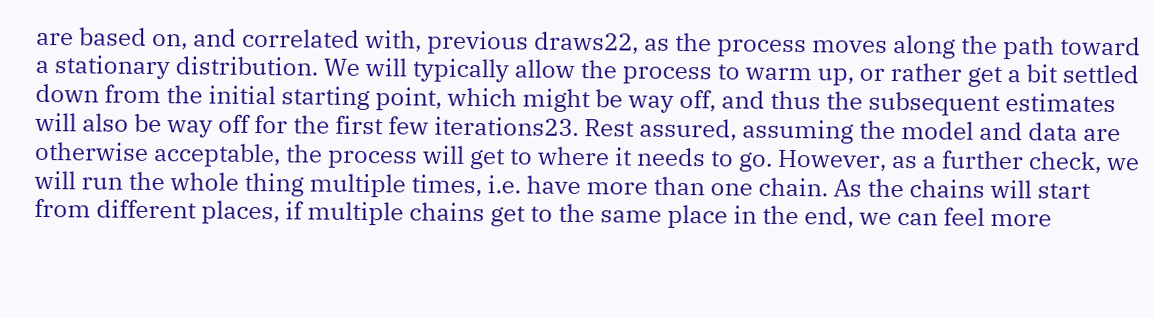are based on, and correlated with, previous draws22, as the process moves along the path toward a stationary distribution. We will typically allow the process to warm up, or rather get a bit settled down from the initial starting point, which might be way off, and thus the subsequent estimates will also be way off for the first few iterations23. Rest assured, assuming the model and data are otherwise acceptable, the process will get to where it needs to go. However, as a further check, we will run the whole thing multiple times, i.e. have more than one chain. As the chains will start from different places, if multiple chains get to the same place in the end, we can feel more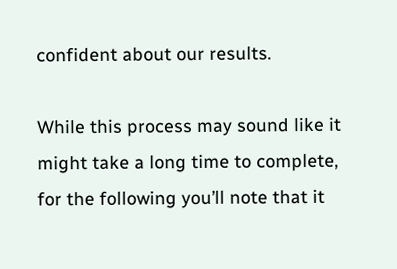confident about our results.

While this process may sound like it might take a long time to complete, for the following you’ll note that it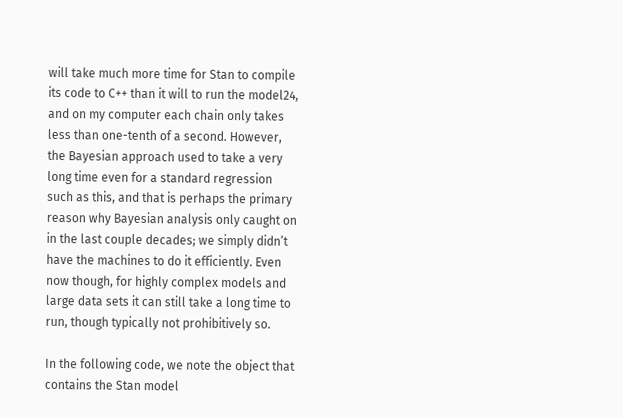will take much more time for Stan to compile its code to C++ than it will to run the model24, and on my computer each chain only takes less than one-tenth of a second. However, the Bayesian approach used to take a very long time even for a standard regression such as this, and that is perhaps the primary reason why Bayesian analysis only caught on in the last couple decades; we simply didn’t have the machines to do it efficiently. Even now though, for highly complex models and large data sets it can still take a long time to run, though typically not prohibitively so.

In the following code, we note the object that contains the Stan model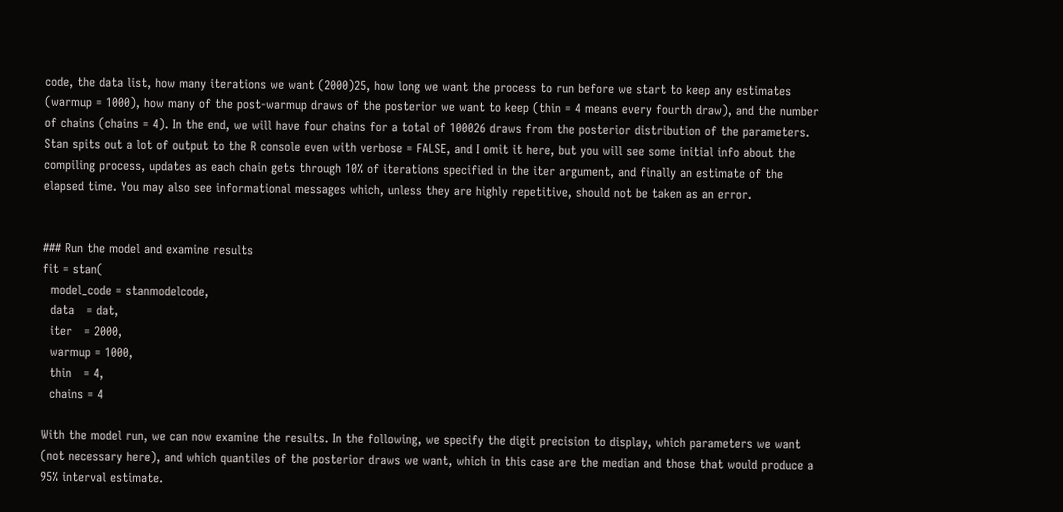code, the data list, how many iterations we want (2000)25, how long we want the process to run before we start to keep any estimates (warmup = 1000), how many of the post-warmup draws of the posterior we want to keep (thin = 4 means every fourth draw), and the number of chains (chains = 4). In the end, we will have four chains for a total of 100026 draws from the posterior distribution of the parameters. Stan spits out a lot of output to the R console even with verbose = FALSE, and I omit it here, but you will see some initial info about the compiling process, updates as each chain gets through 10% of iterations specified in the iter argument, and finally an estimate of the elapsed time. You may also see informational messages which, unless they are highly repetitive, should not be taken as an error.


### Run the model and examine results
fit = stan(
  model_code = stanmodelcode,
  data   = dat,
  iter   = 2000,
  warmup = 1000,
  thin   = 4,
  chains = 4

With the model run, we can now examine the results. In the following, we specify the digit precision to display, which parameters we want (not necessary here), and which quantiles of the posterior draws we want, which in this case are the median and those that would produce a 95% interval estimate.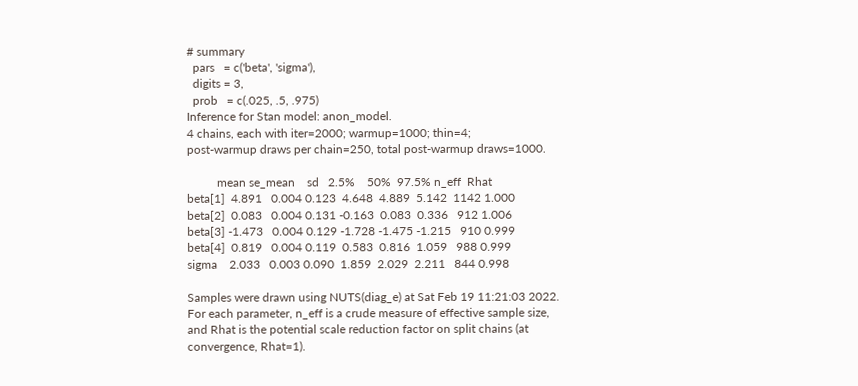# summary
  pars   = c('beta', 'sigma'),
  digits = 3,
  prob   = c(.025, .5, .975)
Inference for Stan model: anon_model.
4 chains, each with iter=2000; warmup=1000; thin=4;
post-warmup draws per chain=250, total post-warmup draws=1000.

          mean se_mean    sd   2.5%    50%  97.5% n_eff  Rhat
beta[1]  4.891   0.004 0.123  4.648  4.889  5.142  1142 1.000
beta[2]  0.083   0.004 0.131 -0.163  0.083  0.336   912 1.006
beta[3] -1.473   0.004 0.129 -1.728 -1.475 -1.215   910 0.999
beta[4]  0.819   0.004 0.119  0.583  0.816  1.059   988 0.999
sigma    2.033   0.003 0.090  1.859  2.029  2.211   844 0.998

Samples were drawn using NUTS(diag_e) at Sat Feb 19 11:21:03 2022.
For each parameter, n_eff is a crude measure of effective sample size,
and Rhat is the potential scale reduction factor on split chains (at
convergence, Rhat=1).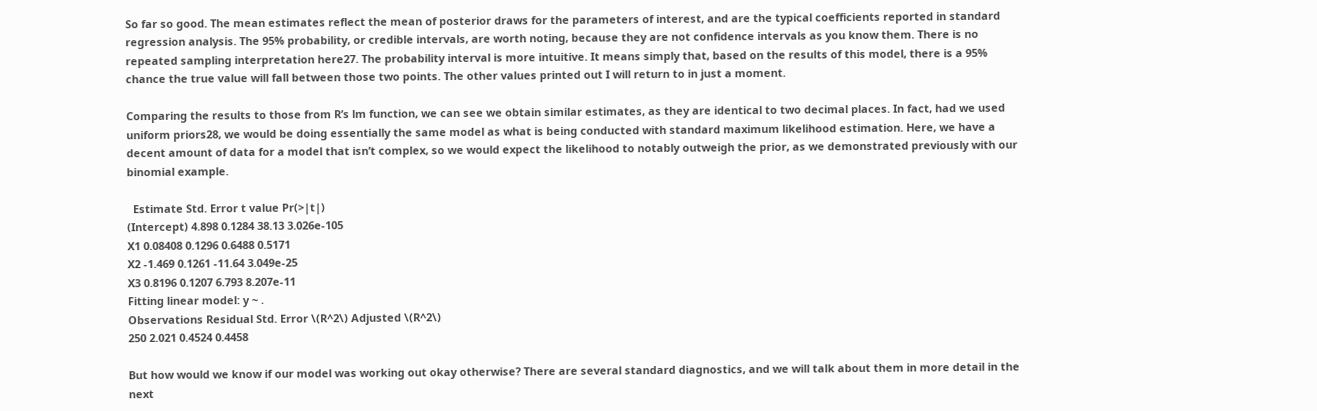So far so good. The mean estimates reflect the mean of posterior draws for the parameters of interest, and are the typical coefficients reported in standard regression analysis. The 95% probability, or credible intervals, are worth noting, because they are not confidence intervals as you know them. There is no repeated sampling interpretation here27. The probability interval is more intuitive. It means simply that, based on the results of this model, there is a 95% chance the true value will fall between those two points. The other values printed out I will return to in just a moment.

Comparing the results to those from R’s lm function, we can see we obtain similar estimates, as they are identical to two decimal places. In fact, had we used uniform priors28, we would be doing essentially the same model as what is being conducted with standard maximum likelihood estimation. Here, we have a decent amount of data for a model that isn’t complex, so we would expect the likelihood to notably outweigh the prior, as we demonstrated previously with our binomial example.

  Estimate Std. Error t value Pr(>|t|)
(Intercept) 4.898 0.1284 38.13 3.026e-105
X1 0.08408 0.1296 0.6488 0.5171
X2 -1.469 0.1261 -11.64 3.049e-25
X3 0.8196 0.1207 6.793 8.207e-11
Fitting linear model: y ~ .
Observations Residual Std. Error \(R^2\) Adjusted \(R^2\)
250 2.021 0.4524 0.4458

But how would we know if our model was working out okay otherwise? There are several standard diagnostics, and we will talk about them in more detail in the next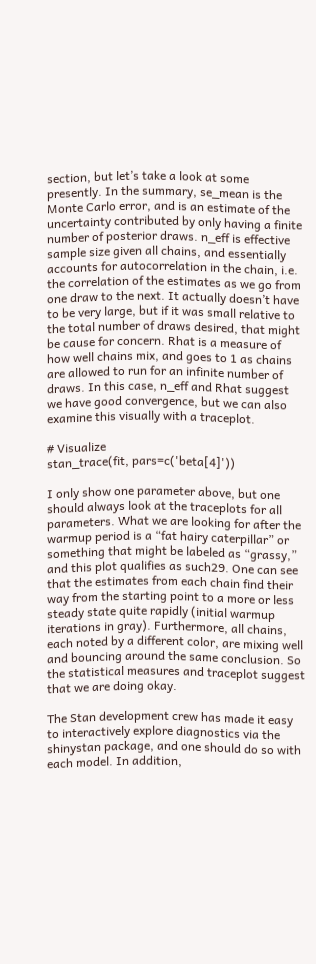section, but let’s take a look at some presently. In the summary, se_mean is the Monte Carlo error, and is an estimate of the uncertainty contributed by only having a finite number of posterior draws. n_eff is effective sample size given all chains, and essentially accounts for autocorrelation in the chain, i.e. the correlation of the estimates as we go from one draw to the next. It actually doesn’t have to be very large, but if it was small relative to the total number of draws desired, that might be cause for concern. Rhat is a measure of how well chains mix, and goes to 1 as chains are allowed to run for an infinite number of draws. In this case, n_eff and Rhat suggest we have good convergence, but we can also examine this visually with a traceplot.

# Visualize
stan_trace(fit, pars=c('beta[4]'))

I only show one parameter above, but one should always look at the traceplots for all parameters. What we are looking for after the warmup period is a “fat hairy caterpillar” or something that might be labeled as “grassy,” and this plot qualifies as such29. One can see that the estimates from each chain find their way from the starting point to a more or less steady state quite rapidly (initial warmup iterations in gray). Furthermore, all chains, each noted by a different color, are mixing well and bouncing around the same conclusion. So the statistical measures and traceplot suggest that we are doing okay.

The Stan development crew has made it easy to interactively explore diagnostics via the shinystan package, and one should do so with each model. In addition,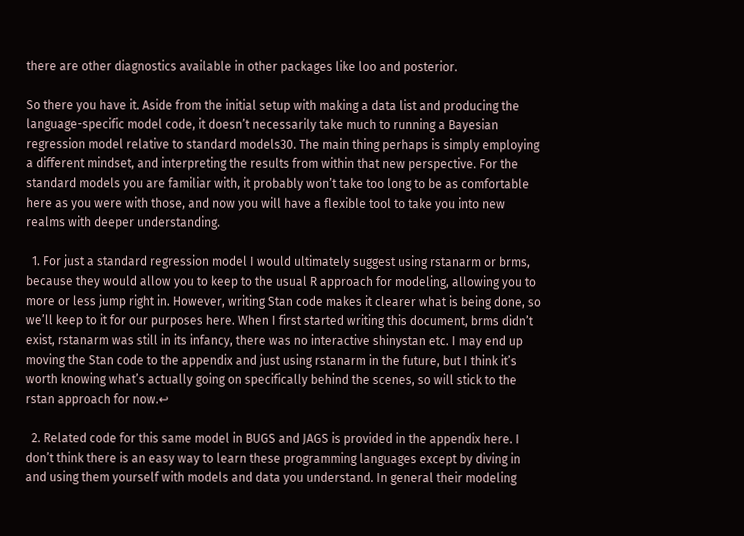there are other diagnostics available in other packages like loo and posterior.

So there you have it. Aside from the initial setup with making a data list and producing the language-specific model code, it doesn’t necessarily take much to running a Bayesian regression model relative to standard models30. The main thing perhaps is simply employing a different mindset, and interpreting the results from within that new perspective. For the standard models you are familiar with, it probably won’t take too long to be as comfortable here as you were with those, and now you will have a flexible tool to take you into new realms with deeper understanding.

  1. For just a standard regression model I would ultimately suggest using rstanarm or brms, because they would allow you to keep to the usual R approach for modeling, allowing you to more or less jump right in. However, writing Stan code makes it clearer what is being done, so we’ll keep to it for our purposes here. When I first started writing this document, brms didn’t exist, rstanarm was still in its infancy, there was no interactive shinystan etc. I may end up moving the Stan code to the appendix and just using rstanarm in the future, but I think it’s worth knowing what’s actually going on specifically behind the scenes, so will stick to the rstan approach for now.↩

  2. Related code for this same model in BUGS and JAGS is provided in the appendix here. I don’t think there is an easy way to learn these programming languages except by diving in and using them yourself with models and data you understand. In general their modeling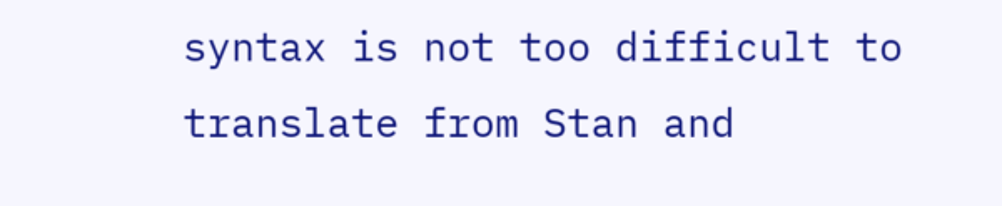syntax is not too difficult to translate from Stan and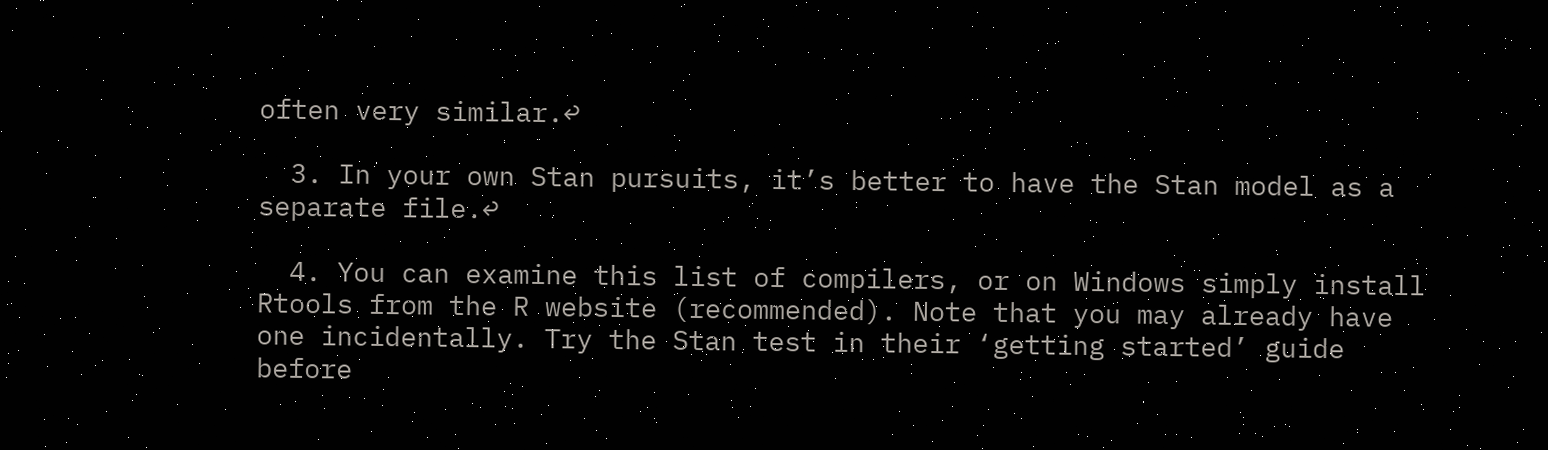often very similar.↩

  3. In your own Stan pursuits, it’s better to have the Stan model as a separate file.↩

  4. You can examine this list of compilers, or on Windows simply install Rtools from the R website (recommended). Note that you may already have one incidentally. Try the Stan test in their ‘getting started’ guide before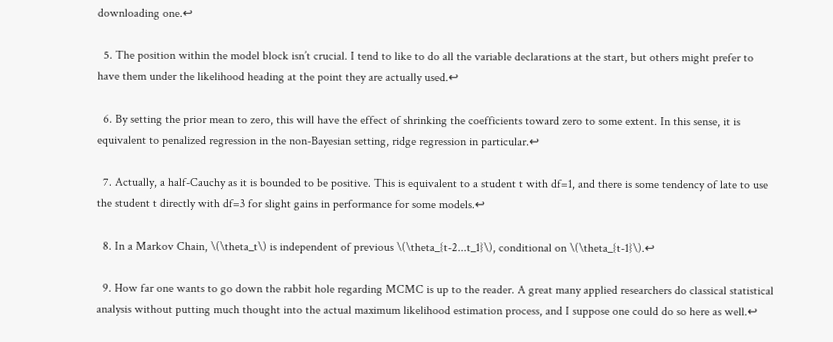downloading one.↩

  5. The position within the model block isn’t crucial. I tend to like to do all the variable declarations at the start, but others might prefer to have them under the likelihood heading at the point they are actually used.↩

  6. By setting the prior mean to zero, this will have the effect of shrinking the coefficients toward zero to some extent. In this sense, it is equivalent to penalized regression in the non-Bayesian setting, ridge regression in particular.↩

  7. Actually, a half-Cauchy as it is bounded to be positive. This is equivalent to a student t with df=1, and there is some tendency of late to use the student t directly with df=3 for slight gains in performance for some models.↩

  8. In a Markov Chain, \(\theta_t\) is independent of previous \(\theta_{t-2...t_1}\), conditional on \(\theta_{t-1}\).↩

  9. How far one wants to go down the rabbit hole regarding MCMC is up to the reader. A great many applied researchers do classical statistical analysis without putting much thought into the actual maximum likelihood estimation process, and I suppose one could do so here as well.↩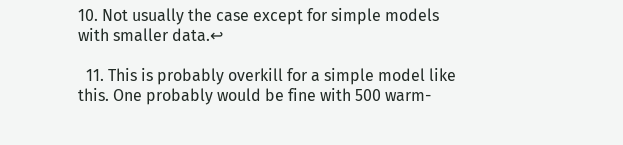10. Not usually the case except for simple models with smaller data.↩

  11. This is probably overkill for a simple model like this. One probably would be fine with 500 warm-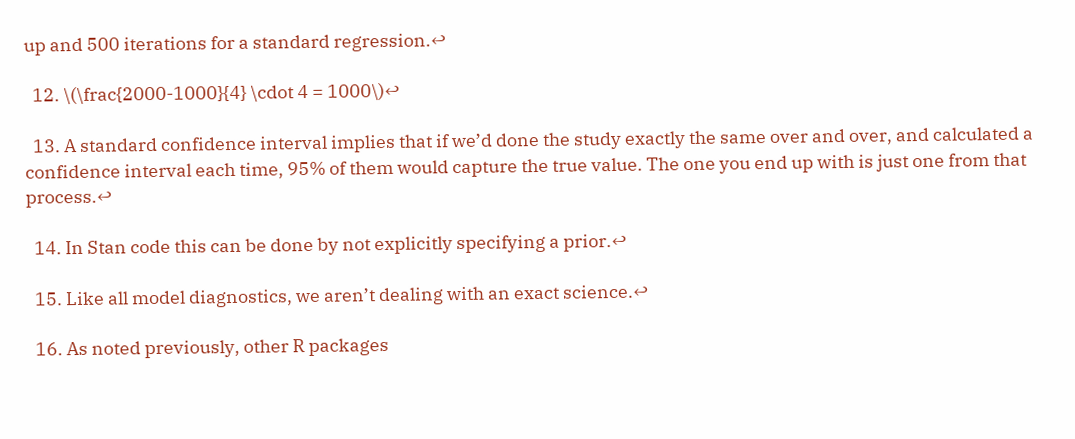up and 500 iterations for a standard regression.↩

  12. \(\frac{2000-1000}{4} \cdot 4 = 1000\)↩

  13. A standard confidence interval implies that if we’d done the study exactly the same over and over, and calculated a confidence interval each time, 95% of them would capture the true value. The one you end up with is just one from that process.↩

  14. In Stan code this can be done by not explicitly specifying a prior.↩

  15. Like all model diagnostics, we aren’t dealing with an exact science.↩

  16. As noted previously, other R packages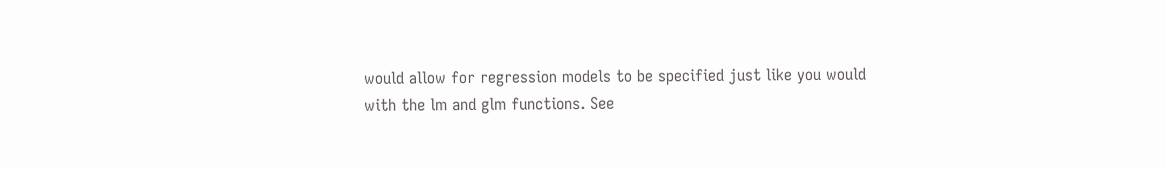would allow for regression models to be specified just like you would with the lm and glm functions. See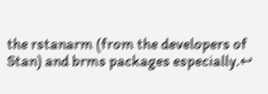the rstanarm (from the developers of Stan) and brms packages especially.↩